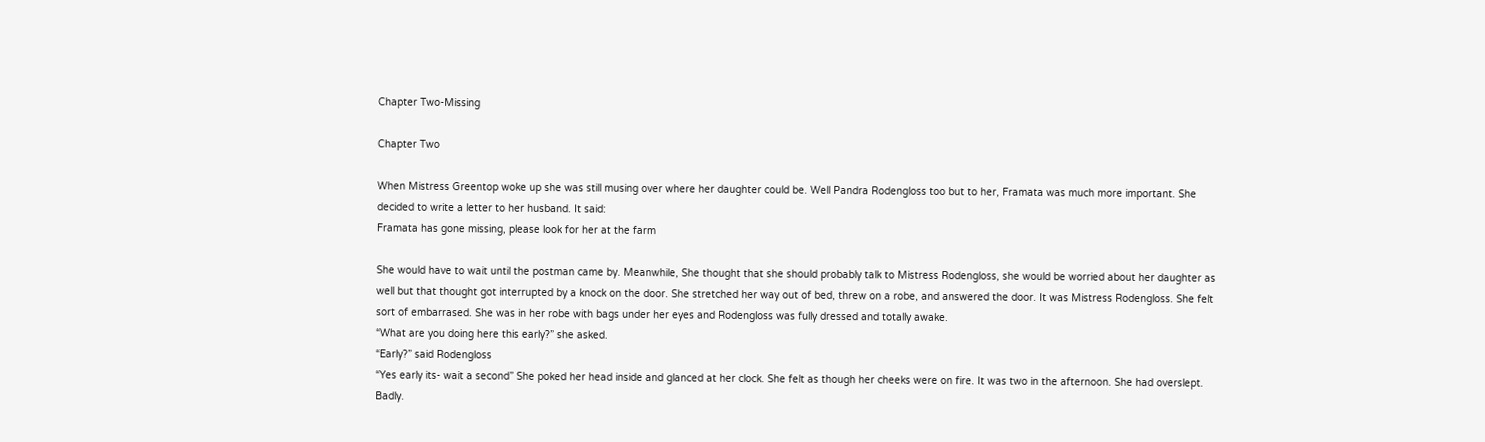Chapter Two-Missing

Chapter Two

When Mistress Greentop woke up she was still musing over where her daughter could be. Well Pandra Rodengloss too but to her, Framata was much more important. She decided to write a letter to her husband. It said:
Framata has gone missing, please look for her at the farm

She would have to wait until the postman came by. Meanwhile, She thought that she should probably talk to Mistress Rodengloss, she would be worried about her daughter as well but that thought got interrupted by a knock on the door. She stretched her way out of bed, threw on a robe, and answered the door. It was Mistress Rodengloss. She felt sort of embarrased. She was in her robe with bags under her eyes and Rodengloss was fully dressed and totally awake.
“What are you doing here this early?” she asked.
“Early?” said Rodengloss
“Yes early its- wait a second” She poked her head inside and glanced at her clock. She felt as though her cheeks were on fire. It was two in the afternoon. She had overslept. Badly.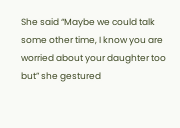She said “Maybe we could talk some other time, I know you are worried about your daughter too but” she gestured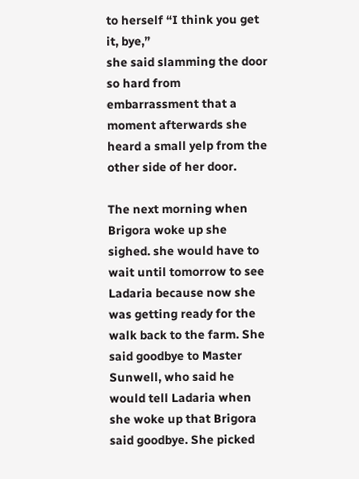to herself “I think you get it, bye,”
she said slamming the door so hard from embarrassment that a moment afterwards she heard a small yelp from the other side of her door.

The next morning when Brigora woke up she sighed. she would have to wait until tomorrow to see Ladaria because now she was getting ready for the walk back to the farm. She said goodbye to Master Sunwell, who said he would tell Ladaria when she woke up that Brigora said goodbye. She picked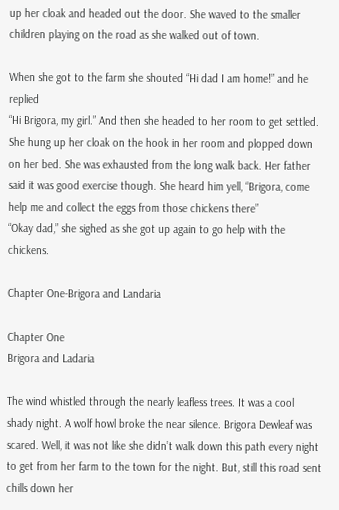up her cloak and headed out the door. She waved to the smaller children playing on the road as she walked out of town.

When she got to the farm she shouted “Hi dad I am home!” and he replied
“Hi Brigora, my girl.” And then she headed to her room to get settled. She hung up her cloak on the hook in her room and plopped down on her bed. She was exhausted from the long walk back. Her father said it was good exercise though. She heard him yell, “Brigora, come help me and collect the eggs from those chickens there”
“Okay dad,” she sighed as she got up again to go help with the chickens.

Chapter One-Brigora and Landaria

Chapter One
Brigora and Ladaria

The wind whistled through the nearly leafless trees. It was a cool shady night. A wolf howl broke the near silence. Brigora Dewleaf was scared. Well, it was not like she didn’t walk down this path every night to get from her farm to the town for the night. But, still this road sent chills down her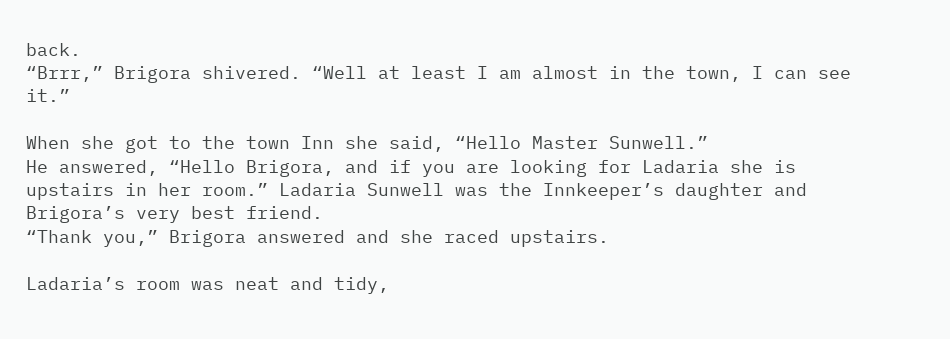back.
“Brrr,” Brigora shivered. “Well at least I am almost in the town, I can see it.”

When she got to the town Inn she said, “Hello Master Sunwell.”
He answered, “Hello Brigora, and if you are looking for Ladaria she is upstairs in her room.” Ladaria Sunwell was the Innkeeper’s daughter and Brigora’s very best friend.
“Thank you,” Brigora answered and she raced upstairs.

Ladaria’s room was neat and tidy,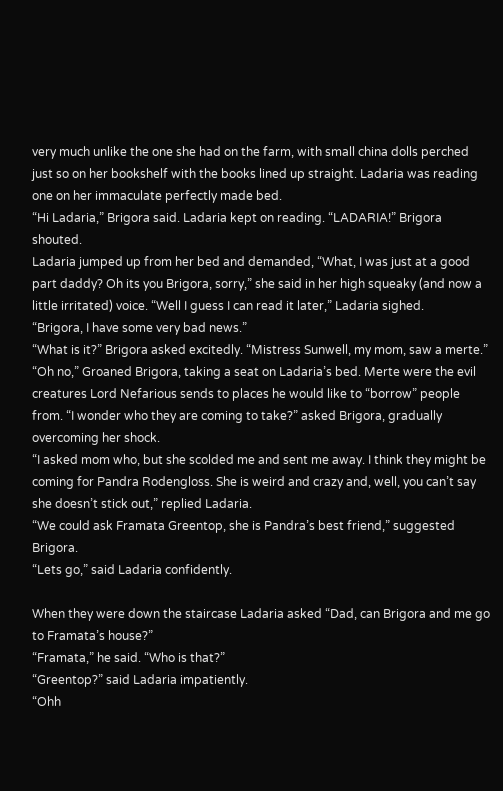very much unlike the one she had on the farm, with small china dolls perched just so on her bookshelf with the books lined up straight. Ladaria was reading one on her immaculate perfectly made bed.
“Hi Ladaria,” Brigora said. Ladaria kept on reading. “LADARIA!” Brigora shouted.
Ladaria jumped up from her bed and demanded, “What, I was just at a good part daddy? Oh its you Brigora, sorry,” she said in her high squeaky (and now a little irritated) voice. “Well I guess I can read it later,” Ladaria sighed.
“Brigora, I have some very bad news.”
“What is it?” Brigora asked excitedly. “Mistress Sunwell, my mom, saw a merte.”
“Oh no,” Groaned Brigora, taking a seat on Ladaria’s bed. Merte were the evil creatures Lord Nefarious sends to places he would like to “borrow” people from. “I wonder who they are coming to take?” asked Brigora, gradually overcoming her shock.
“I asked mom who, but she scolded me and sent me away. I think they might be coming for Pandra Rodengloss. She is weird and crazy and, well, you can’t say she doesn’t stick out,” replied Ladaria.
“We could ask Framata Greentop, she is Pandra’s best friend,” suggested Brigora.
“Lets go,” said Ladaria confidently.

When they were down the staircase Ladaria asked “Dad, can Brigora and me go to Framata’s house?”
“Framata,” he said. “Who is that?”
“Greentop?” said Ladaria impatiently.
“Ohh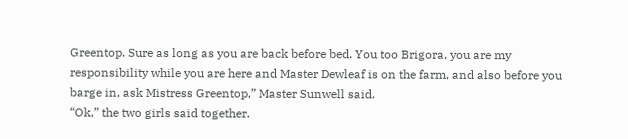Greentop. Sure as long as you are back before bed. You too Brigora, you are my responsibility while you are here and Master Dewleaf is on the farm, and also before you barge in, ask Mistress Greentop,” Master Sunwell said.
“Ok,” the two girls said together.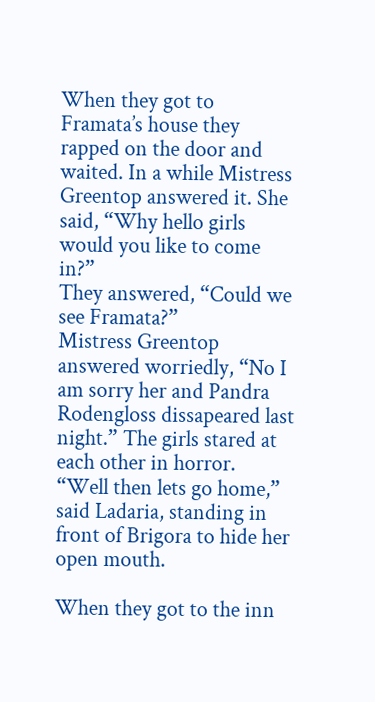When they got to Framata’s house they rapped on the door and waited. In a while Mistress Greentop answered it. She said, “Why hello girls would you like to come in?”
They answered, “Could we see Framata?”
Mistress Greentop answered worriedly, “No I am sorry her and Pandra Rodengloss dissapeared last night.” The girls stared at each other in horror.
“Well then lets go home,” said Ladaria, standing in front of Brigora to hide her open mouth.

When they got to the inn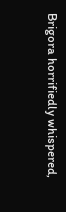Brigora horrifiedly whispered,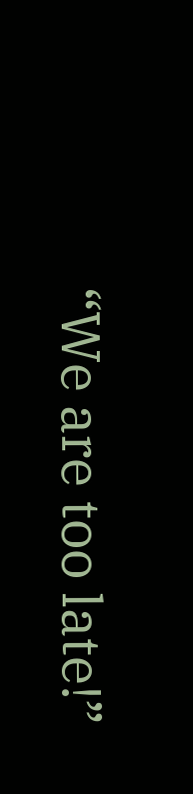“We are too late!”